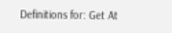Definitions for: Get At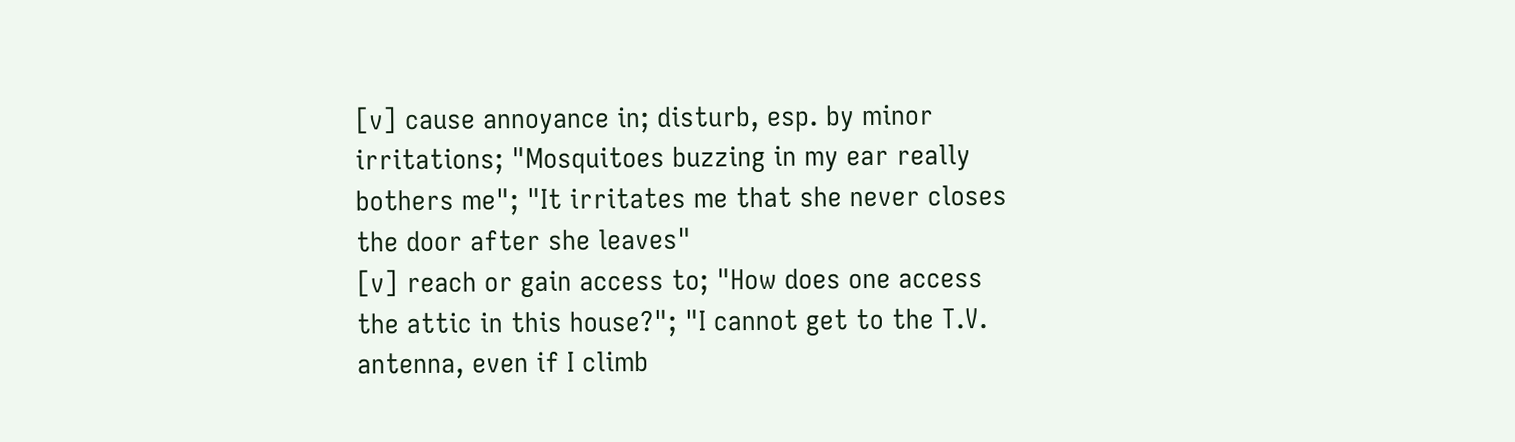[v] cause annoyance in; disturb, esp. by minor irritations; "Mosquitoes buzzing in my ear really bothers me"; "It irritates me that she never closes the door after she leaves"
[v] reach or gain access to; "How does one access the attic in this house?"; "I cannot get to the T.V. antenna, even if I climb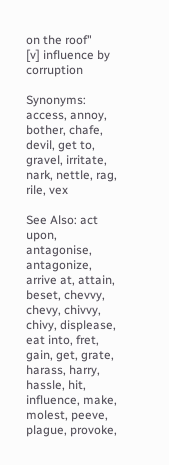on the roof"
[v] influence by corruption

Synonyms: access, annoy, bother, chafe, devil, get to, gravel, irritate, nark, nettle, rag, rile, vex

See Also: act upon, antagonise, antagonize, arrive at, attain, beset, chevvy, chevy, chivvy, chivy, displease, eat into, fret, gain, get, grate, harass, harry, hassle, hit, influence, make, molest, peeve, plague, provoke,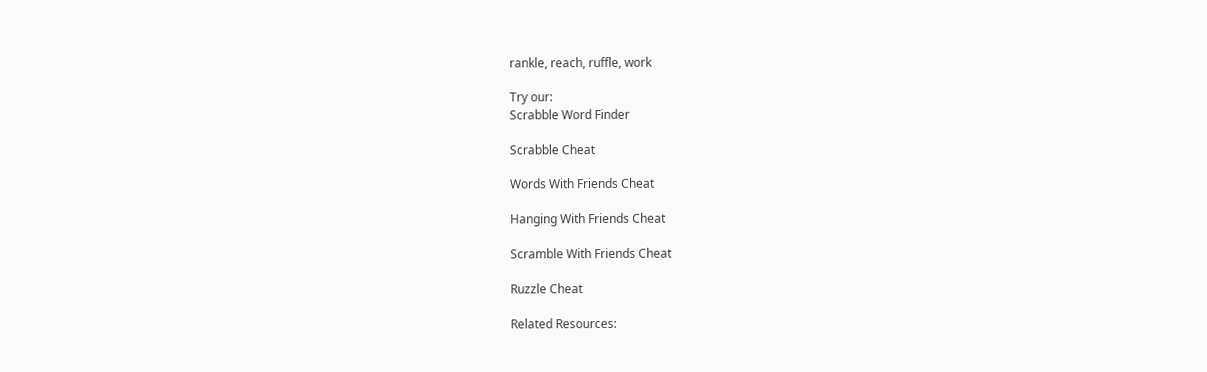rankle, reach, ruffle, work

Try our:
Scrabble Word Finder

Scrabble Cheat

Words With Friends Cheat

Hanging With Friends Cheat

Scramble With Friends Cheat

Ruzzle Cheat

Related Resources: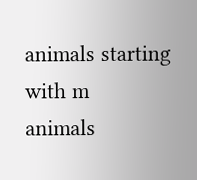animals starting with m
animals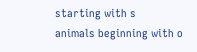starting with s
animals beginning with o